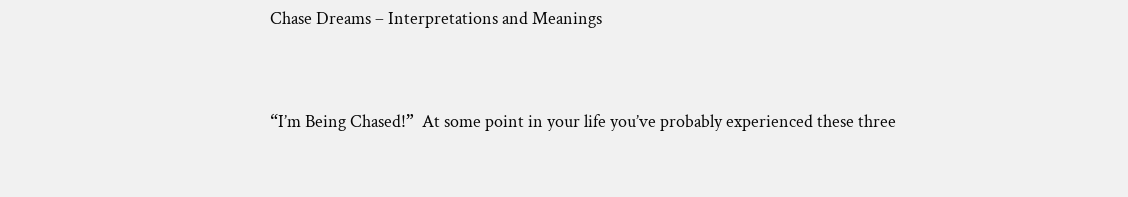Chase Dreams – Interpretations and Meanings


“I’m Being Chased!”  At some point in your life you’ve probably experienced these three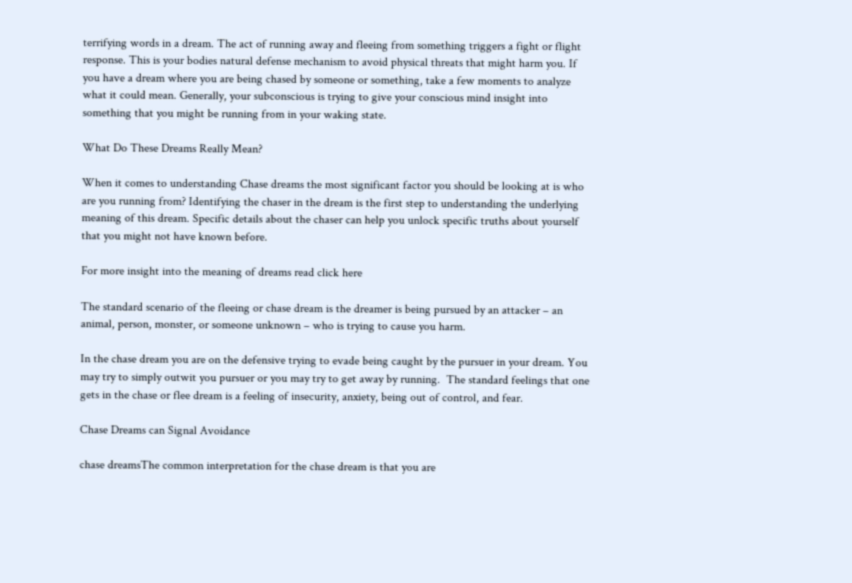terrifying words in a dream. The act of running away and fleeing from something triggers a fight or flight response. This is your bodies natural defense mechanism to avoid physical threats that might harm you. If you have a dream where you are being chased by someone or something, take a few moments to analyze what it could mean. Generally, your subconscious is trying to give your conscious mind insight into something that you might be running from in your waking state.

What Do These Dreams Really Mean?

When it comes to understanding Chase dreams the most significant factor you should be looking at is who are you running from? Identifying the chaser in the dream is the first step to understanding the underlying meaning of this dream. Specific details about the chaser can help you unlock specific truths about yourself that you might not have known before.

For more insight into the meaning of dreams read click here

The standard scenario of the fleeing or chase dream is the dreamer is being pursued by an attacker – an animal, person, monster, or someone unknown – who is trying to cause you harm.

In the chase dream you are on the defensive trying to evade being caught by the pursuer in your dream. You may try to simply outwit you pursuer or you may try to get away by running.  The standard feelings that one gets in the chase or flee dream is a feeling of insecurity, anxiety, being out of control, and fear.

Chase Dreams can Signal Avoidance

chase dreamsThe common interpretation for the chase dream is that you are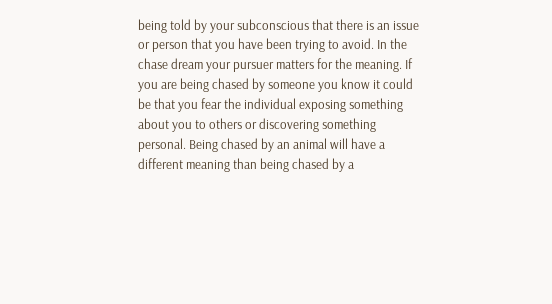being told by your subconscious that there is an issue or person that you have been trying to avoid. In the chase dream your pursuer matters for the meaning. If you are being chased by someone you know it could be that you fear the individual exposing something about you to others or discovering something personal. Being chased by an animal will have a different meaning than being chased by a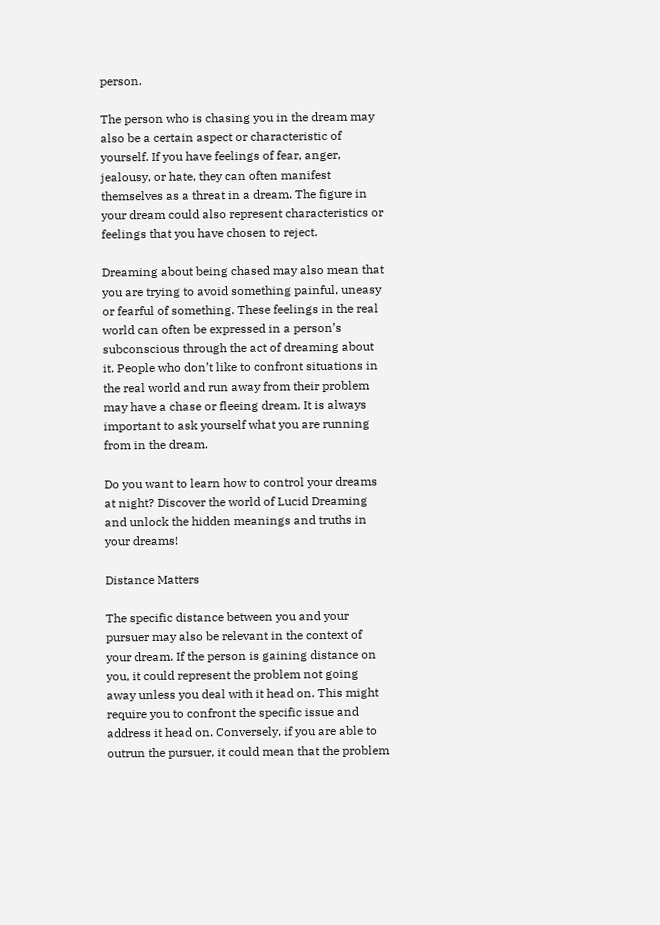person.

The person who is chasing you in the dream may also be a certain aspect or characteristic of yourself. If you have feelings of fear, anger, jealousy, or hate, they can often manifest themselves as a threat in a dream. The figure in your dream could also represent characteristics or feelings that you have chosen to reject.

Dreaming about being chased may also mean that you are trying to avoid something painful, uneasy or fearful of something. These feelings in the real world can often be expressed in a person’s subconscious through the act of dreaming about it. People who don’t like to confront situations in the real world and run away from their problem may have a chase or fleeing dream. It is always important to ask yourself what you are running from in the dream.

Do you want to learn how to control your dreams at night? Discover the world of Lucid Dreaming and unlock the hidden meanings and truths in your dreams!

Distance Matters

The specific distance between you and your pursuer may also be relevant in the context of your dream. If the person is gaining distance on you, it could represent the problem not going away unless you deal with it head on. This might require you to confront the specific issue and address it head on. Conversely, if you are able to outrun the pursuer, it could mean that the problem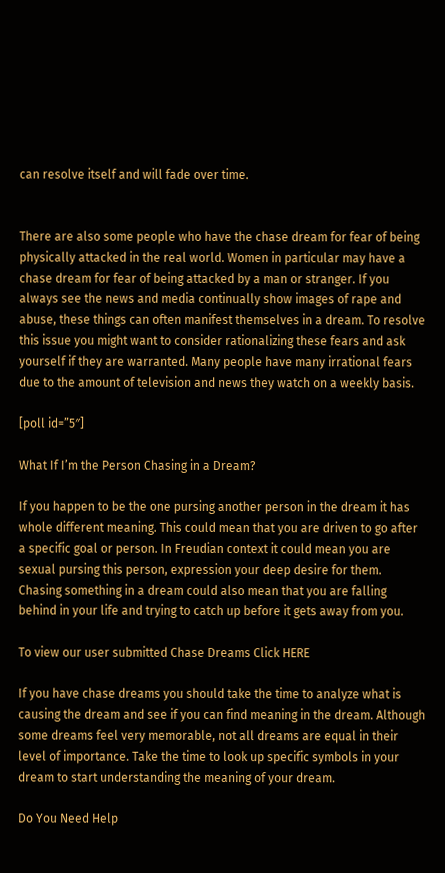can resolve itself and will fade over time.


There are also some people who have the chase dream for fear of being physically attacked in the real world. Women in particular may have a chase dream for fear of being attacked by a man or stranger. If you always see the news and media continually show images of rape and abuse, these things can often manifest themselves in a dream. To resolve this issue you might want to consider rationalizing these fears and ask yourself if they are warranted. Many people have many irrational fears due to the amount of television and news they watch on a weekly basis.

[poll id=”5″]

What If I’m the Person Chasing in a Dream?

If you happen to be the one pursing another person in the dream it has whole different meaning. This could mean that you are driven to go after a specific goal or person. In Freudian context it could mean you are sexual pursing this person, expression your deep desire for them. Chasing something in a dream could also mean that you are falling behind in your life and trying to catch up before it gets away from you.

To view our user submitted Chase Dreams Click HERE

If you have chase dreams you should take the time to analyze what is causing the dream and see if you can find meaning in the dream. Although some dreams feel very memorable, not all dreams are equal in their level of importance. Take the time to look up specific symbols in your dream to start understanding the meaning of your dream.

Do You Need Help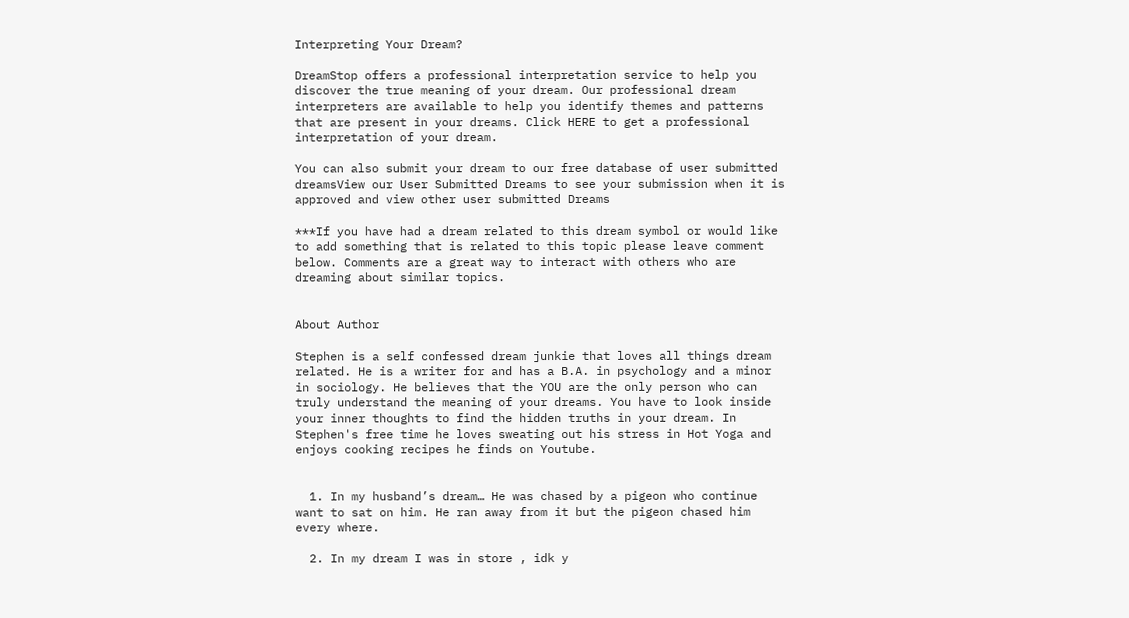Interpreting Your Dream?

DreamStop offers a professional interpretation service to help you discover the true meaning of your dream. Our professional dream interpreters are available to help you identify themes and patterns that are present in your dreams. Click HERE to get a professional interpretation of your dream.

You can also submit your dream to our free database of user submitted dreamsView our User Submitted Dreams to see your submission when it is approved and view other user submitted Dreams

***If you have had a dream related to this dream symbol or would like to add something that is related to this topic please leave comment below. Comments are a great way to interact with others who are dreaming about similar topics.


About Author

Stephen is a self confessed dream junkie that loves all things dream related. He is a writer for and has a B.A. in psychology and a minor in sociology. He believes that the YOU are the only person who can truly understand the meaning of your dreams. You have to look inside your inner thoughts to find the hidden truths in your dream. In Stephen's free time he loves sweating out his stress in Hot Yoga and enjoys cooking recipes he finds on Youtube.


  1. In my husband’s dream… He was chased by a pigeon who continue want to sat on him. He ran away from it but the pigeon chased him every where.

  2. In my dream I was in store , idk y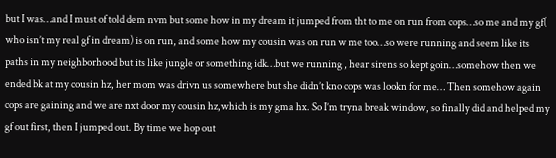but I was…and I must of told dem nvm but some how in my dream it jumped from tht to me on run from cops…so me and my gf( who isn’t my real gf in dream) is on run, and some how my cousin was on run w me too…so were running and seem like its paths in my neighborhood but its like jungle or something idk…but we running , hear sirens so kept goin…somehow then we ended bk at my cousin hz, her mom was drivn us somewhere but she didn’t kno cops was lookn for me… Then somehow again cops are gaining and we are nxt door my cousin hz,which is my gma hx. So I’m tryna break window, so finally did and helped my gf out first, then I jumped out. By time we hop out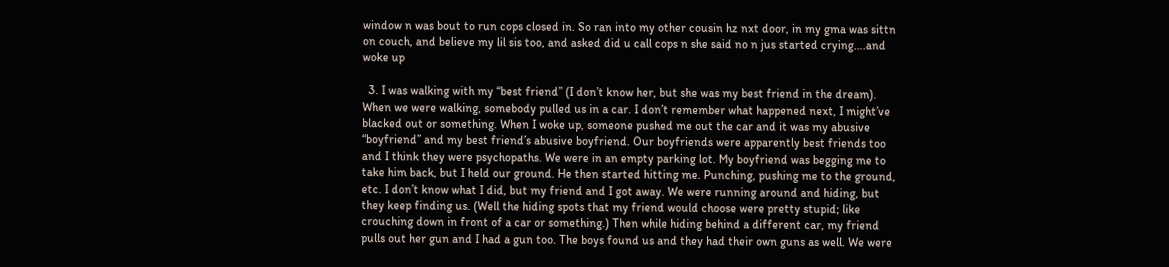window n was bout to run cops closed in. So ran into my other cousin hz nxt door, in my gma was sittn on couch, and believe my lil sis too, and asked did u call cops n she said no n jus started crying….and woke up

  3. I was walking with my “best friend” (I don’t know her, but she was my best friend in the dream). When we were walking, somebody pulled us in a car. I don’t remember what happened next, I might’ve blacked out or something. When I woke up, someone pushed me out the car and it was my abusive “boyfriend” and my best friend’s abusive boyfriend. Our boyfriends were apparently best friends too and I think they were psychopaths. We were in an empty parking lot. My boyfriend was begging me to take him back, but I held our ground. He then started hitting me. Punching, pushing me to the ground, etc. I don’t know what I did, but my friend and I got away. We were running around and hiding, but they keep finding us. (Well the hiding spots that my friend would choose were pretty stupid; like crouching down in front of a car or something.) Then while hiding behind a different car, my friend pulls out her gun and I had a gun too. The boys found us and they had their own guns as well. We were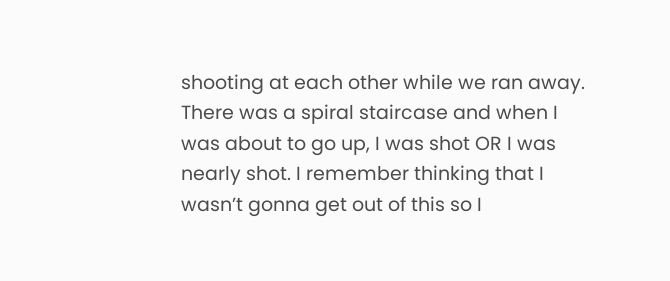shooting at each other while we ran away. There was a spiral staircase and when I was about to go up, I was shot OR I was nearly shot. I remember thinking that I wasn’t gonna get out of this so I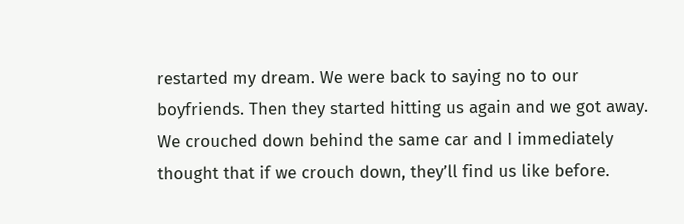restarted my dream. We were back to saying no to our boyfriends. Then they started hitting us again and we got away. We crouched down behind the same car and I immediately thought that if we crouch down, they’ll find us like before.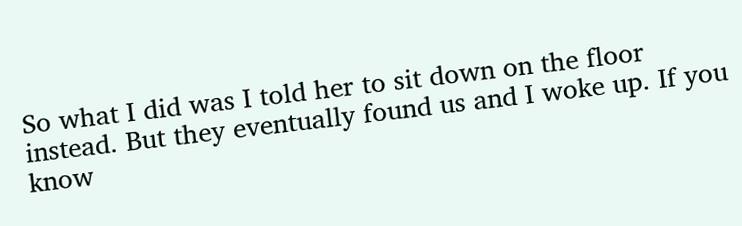So what I did was I told her to sit down on the floor instead. But they eventually found us and I woke up. If you know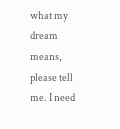what my dream means, please tell me. I need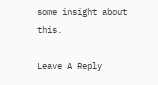some insight about this.

Leave A Reply